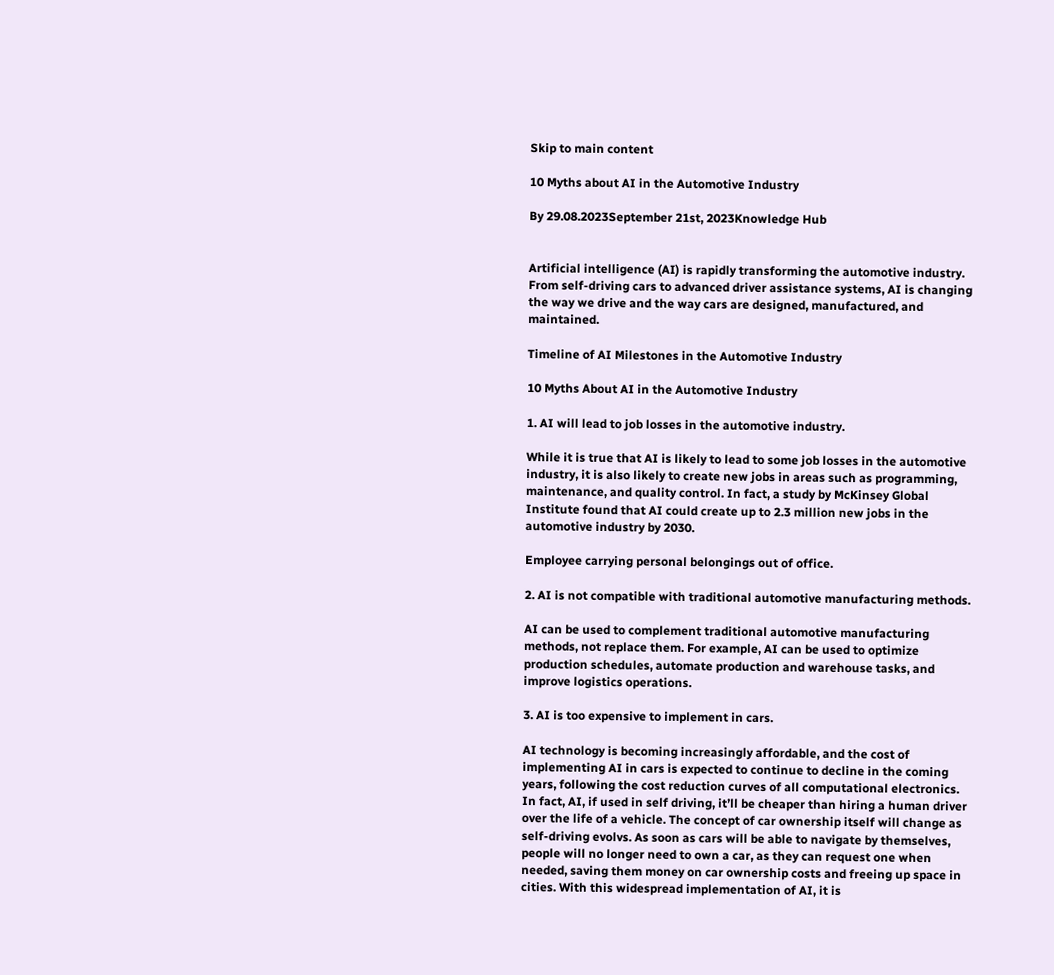Skip to main content

10 Myths about AI in the Automotive Industry

By 29.08.2023September 21st, 2023Knowledge Hub


Artificial intelligence (AI) is rapidly transforming the automotive industry. From self-driving cars to advanced driver assistance systems, AI is changing the way we drive and the way cars are designed, manufactured, and maintained.

Timeline of AI Milestones in the Automotive Industry

10 Myths About AI in the Automotive Industry

1. AI will lead to job losses in the automotive industry.

While it is true that AI is likely to lead to some job losses in the automotive industry, it is also likely to create new jobs in areas such as programming, maintenance, and quality control. In fact, a study by McKinsey Global Institute found that AI could create up to 2.3 million new jobs in the automotive industry by 2030.

Employee carrying personal belongings out of office.

2. AI is not compatible with traditional automotive manufacturing methods.

AI can be used to complement traditional automotive manufacturing methods, not replace them. For example, AI can be used to optimize production schedules, automate production and warehouse tasks, and improve logistics operations.

3. AI is too expensive to implement in cars.

AI technology is becoming increasingly affordable, and the cost of implementing AI in cars is expected to continue to decline in the coming years, following the cost reduction curves of all computational electronics. In fact, AI, if used in self driving, it’ll be cheaper than hiring a human driver over the life of a vehicle. The concept of car ownership itself will change as self-driving evolvs. As soon as cars will be able to navigate by themselves, people will no longer need to own a car, as they can request one when needed, saving them money on car ownership costs and freeing up space in cities. With this widespread implementation of AI, it is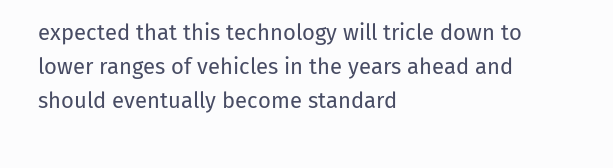expected that this technology will tricle down to lower ranges of vehicles in the years ahead and should eventually become standard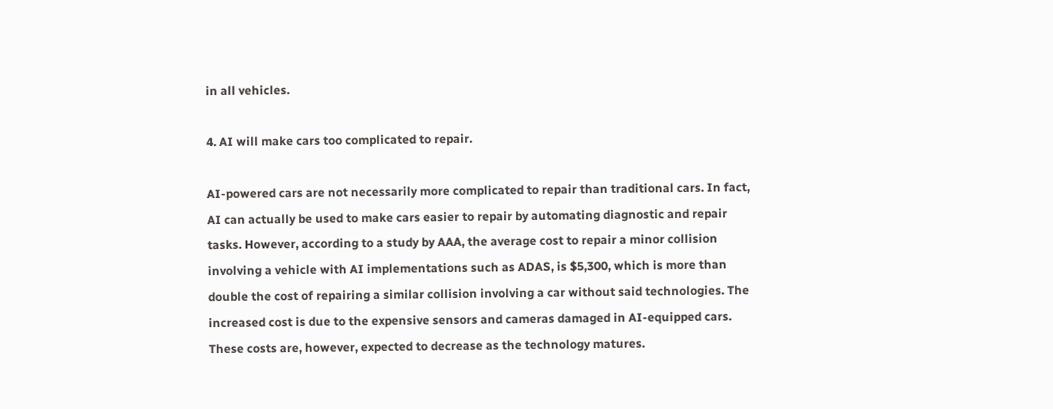in all vehicles.

4. AI will make cars too complicated to repair.

AI-powered cars are not necessarily more complicated to repair than traditional cars. In fact, AI can actually be used to make cars easier to repair by automating diagnostic and repair tasks. However, according to a study by AAA, the average cost to repair a minor collision involving a vehicle with AI implementations such as ADAS, is $5,300, which is more than double the cost of repairing a similar collision involving a car without said technologies. The increased cost is due to the expensive sensors and cameras damaged in AI-equipped cars. These costs are, however, expected to decrease as the technology matures.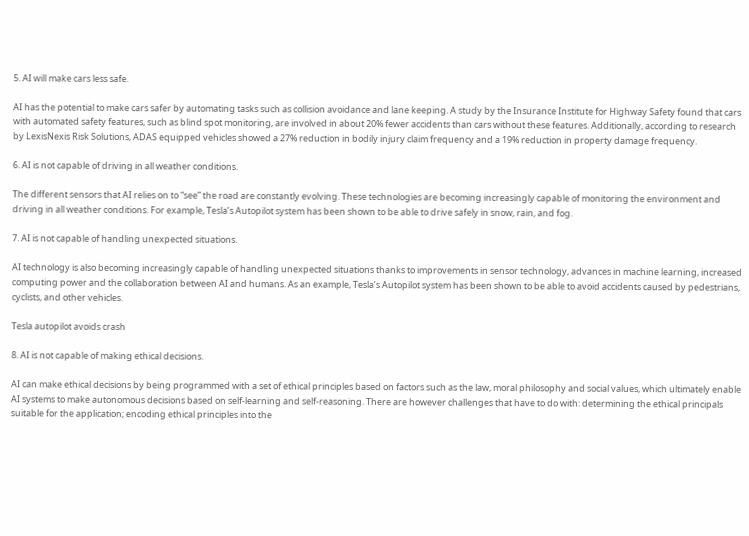5. AI will make cars less safe.

AI has the potential to make cars safer by automating tasks such as collision avoidance and lane keeping. A study by the Insurance Institute for Highway Safety found that cars with automated safety features, such as blind spot monitoring, are involved in about 20% fewer accidents than cars without these features. Additionally, according to research by LexisNexis Risk Solutions, ADAS equipped vehicles showed a 27% reduction in bodily injury claim frequency and a 19% reduction in property damage frequency.

6. AI is not capable of driving in all weather conditions.

The different sensors that AI relies on to “see” the road are constantly evolving. These technologies are becoming increasingly capable of monitoring the environment and driving in all weather conditions. For example, Tesla’s Autopilot system has been shown to be able to drive safely in snow, rain, and fog.

7. AI is not capable of handling unexpected situations.

AI technology is also becoming increasingly capable of handling unexpected situations thanks to improvements in sensor technology, advances in machine learning, increased computing power and the collaboration between AI and humans. As an example, Tesla’s Autopilot system has been shown to be able to avoid accidents caused by pedestrians, cyclists, and other vehicles.

Tesla autopilot avoids crash

8. AI is not capable of making ethical decisions.

AI can make ethical decisions by being programmed with a set of ethical principles based on factors such as the law, moral philosophy and social values, which ultimately enable AI systems to make autonomous decisions based on self-learning and self-reasoning. There are however challenges that have to do with: determining the ethical principals suitable for the application; encoding ethical principles into the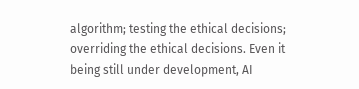algorithm; testing the ethical decisions; overriding the ethical decisions. Even it being still under development, AI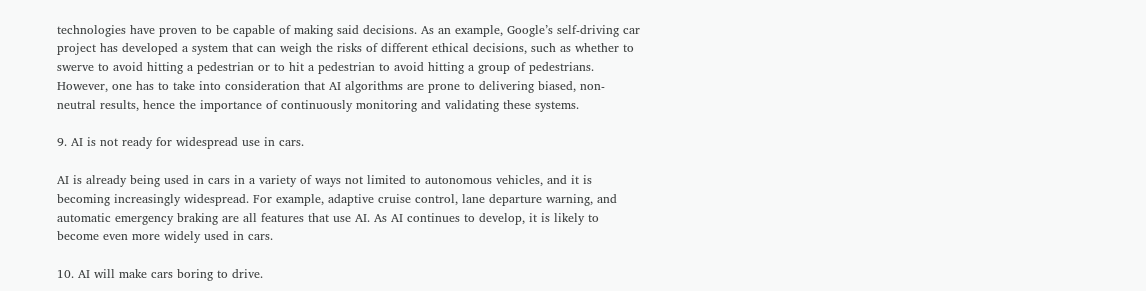technologies have proven to be capable of making said decisions. As an example, Google’s self-driving car project has developed a system that can weigh the risks of different ethical decisions, such as whether to swerve to avoid hitting a pedestrian or to hit a pedestrian to avoid hitting a group of pedestrians. However, one has to take into consideration that AI algorithms are prone to delivering biased, non-neutral results, hence the importance of continuously monitoring and validating these systems.

9. AI is not ready for widespread use in cars.

AI is already being used in cars in a variety of ways not limited to autonomous vehicles, and it is becoming increasingly widespread. For example, adaptive cruise control, lane departure warning, and automatic emergency braking are all features that use AI. As AI continues to develop, it is likely to become even more widely used in cars.

10. AI will make cars boring to drive.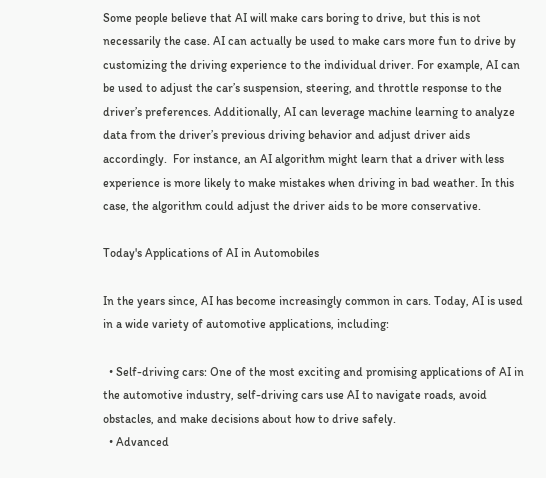Some people believe that AI will make cars boring to drive, but this is not necessarily the case. AI can actually be used to make cars more fun to drive by customizing the driving experience to the individual driver. For example, AI can be used to adjust the car’s suspension, steering, and throttle response to the driver’s preferences. Additionally, AI can leverage machine learning to analyze data from the driver’s previous driving behavior and adjust driver aids accordingly.  For instance, an AI algorithm might learn that a driver with less experience is more likely to make mistakes when driving in bad weather. In this case, the algorithm could adjust the driver aids to be more conservative.

Today's Applications of AI in Automobiles

In the years since, AI has become increasingly common in cars. Today, AI is used in a wide variety of automotive applications, including:

  • Self-driving cars: One of the most exciting and promising applications of AI in the automotive industry, self-driving cars use AI to navigate roads, avoid obstacles, and make decisions about how to drive safely.
  • Advanced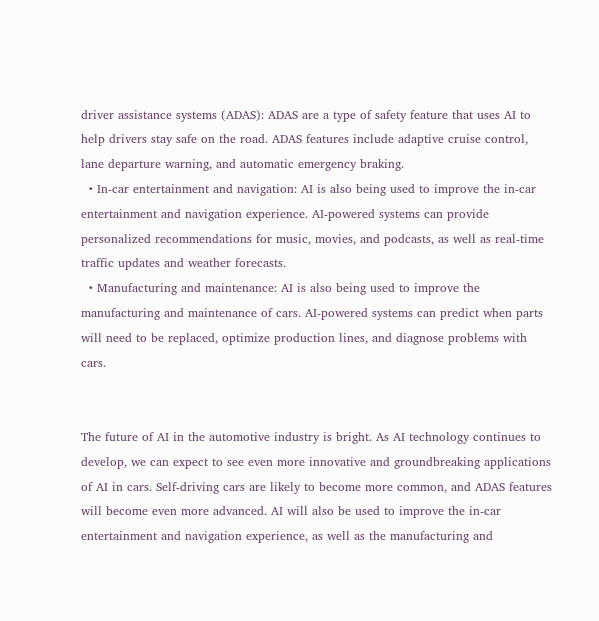driver assistance systems (ADAS): ADAS are a type of safety feature that uses AI to help drivers stay safe on the road. ADAS features include adaptive cruise control, lane departure warning, and automatic emergency braking.
  • In-car entertainment and navigation: AI is also being used to improve the in-car entertainment and navigation experience. AI-powered systems can provide personalized recommendations for music, movies, and podcasts, as well as real-time traffic updates and weather forecasts.
  • Manufacturing and maintenance: AI is also being used to improve the manufacturing and maintenance of cars. AI-powered systems can predict when parts will need to be replaced, optimize production lines, and diagnose problems with cars.


The future of AI in the automotive industry is bright. As AI technology continues to develop, we can expect to see even more innovative and groundbreaking applications of AI in cars. Self-driving cars are likely to become more common, and ADAS features will become even more advanced. AI will also be used to improve the in-car entertainment and navigation experience, as well as the manufacturing and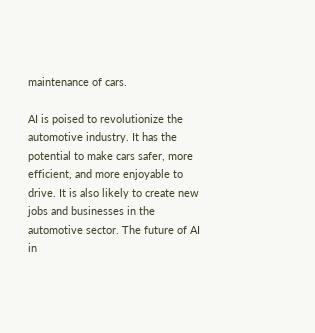maintenance of cars.

AI is poised to revolutionize the automotive industry. It has the potential to make cars safer, more efficient, and more enjoyable to drive. It is also likely to create new jobs and businesses in the automotive sector. The future of AI in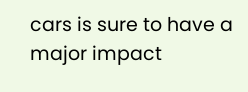cars is sure to have a major impact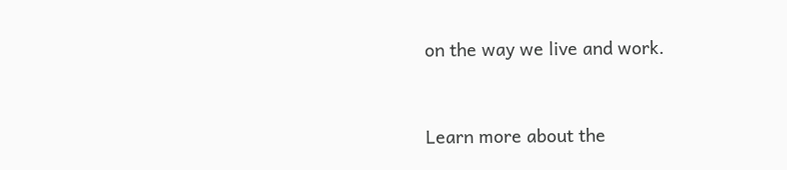on the way we live and work.


Learn more about the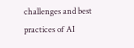challenges and best practices of AI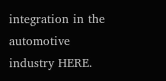integration in the automotive industry HERE.